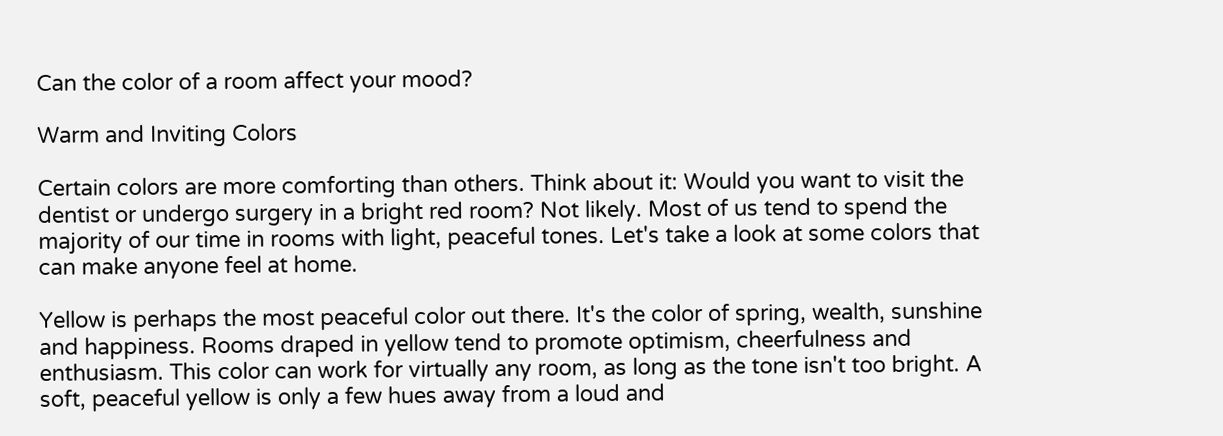Can the color of a room affect your mood?

Warm and Inviting Colors

Certain colors are more comforting than others. Think about it: Would you want to visit the dentist or undergo surgery in a bright red room? Not likely. Most of us tend to spend the majority of our time in rooms with light, peaceful tones. Let's take a look at some colors that can make anyone feel at home.

Yellow is perhaps the most peaceful color out there. It's the color of spring, wealth, sunshine and happiness. Rooms draped in yellow tend to promote optimism, cheerfulness and enthusiasm. This color can work for virtually any room, as long as the tone isn't too bright. A soft, peaceful yellow is only a few hues away from a loud and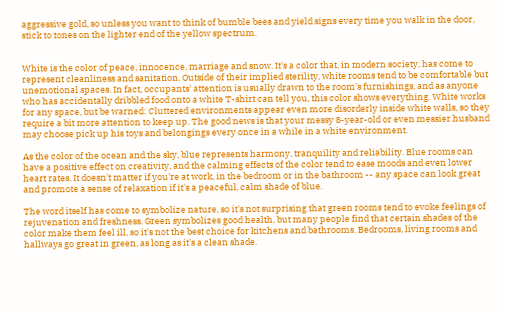aggressive gold, so unless you want to think of bumble bees and yield signs every time you walk in the door, stick to tones on the lighter end of the yellow spectrum.


White is the color of peace, innocence, marriage and snow. It's a color that, in modern society, has come to represent cleanliness and sanitation. Outside of their implied sterility, white rooms tend to be comfortable but unemotional spaces. In fact, occupants' attention is usually drawn to the room's furnishings, and as anyone who has accidentally dribbled food onto a white T-shirt can tell you, this color shows everything. White works for any space, but be warned: Cluttered environments appear even more disorderly inside white walls, so they require a bit more attention to keep up. The good news is that your messy 8-year-old or even messier husband may choose pick up his toys and belongings every once in a while in a white environment.

As the color of the ocean and the sky, blue represents harmony, tranquility and reliability. Blue rooms can have a positive effect on creativity, and the calming effects of the color tend to ease moods and even lower heart rates. It doesn't matter if you're at work, in the bedroom or in the bathroom -- any space can look great and promote a sense of relaxation if it's a peaceful, calm shade of blue.

The word itself has come to symbolize nature, so it's not surprising that green rooms tend to evoke feelings of rejuvenation and freshness. Green symbolizes good health, but many people find that certain shades of the color make them feel ill, so it's not the best choice for kitchens and bathrooms. Bedrooms, living rooms and hallways go great in green, as long as it's a clean shade.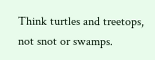Think turtles and treetops, not snot or swamps.